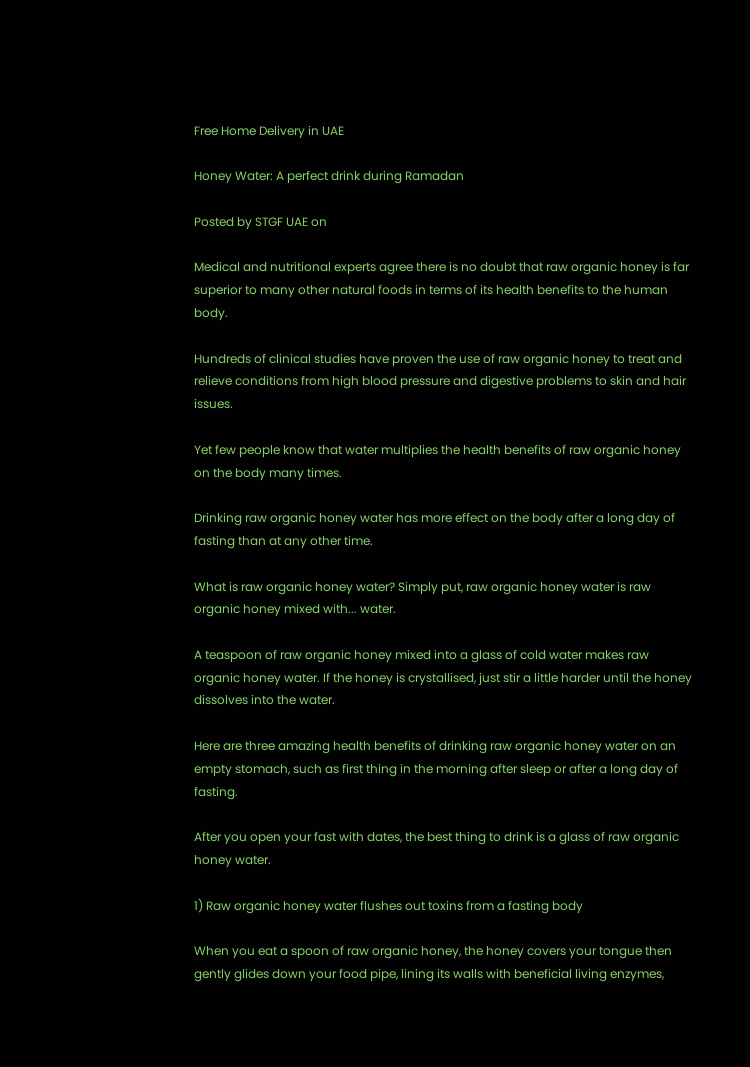Free Home Delivery in UAE

Honey Water: A perfect drink during Ramadan

Posted by STGF UAE on

Medical and nutritional experts agree there is no doubt that raw organic honey is far superior to many other natural foods in terms of its health benefits to the human body.

Hundreds of clinical studies have proven the use of raw organic honey to treat and relieve conditions from high blood pressure and digestive problems to skin and hair issues.

Yet few people know that water multiplies the health benefits of raw organic honey on the body many times.

Drinking raw organic honey water has more effect on the body after a long day of fasting than at any other time.

What is raw organic honey water? Simply put, raw organic honey water is raw organic honey mixed with... water.

A teaspoon of raw organic honey mixed into a glass of cold water makes raw organic honey water. If the honey is crystallised, just stir a little harder until the honey dissolves into the water.

Here are three amazing health benefits of drinking raw organic honey water on an empty stomach, such as first thing in the morning after sleep or after a long day of fasting.

After you open your fast with dates, the best thing to drink is a glass of raw organic honey water.

1) Raw organic honey water flushes out toxins from a fasting body

When you eat a spoon of raw organic honey, the honey covers your tongue then gently glides down your food pipe, lining its walls with beneficial living enzymes,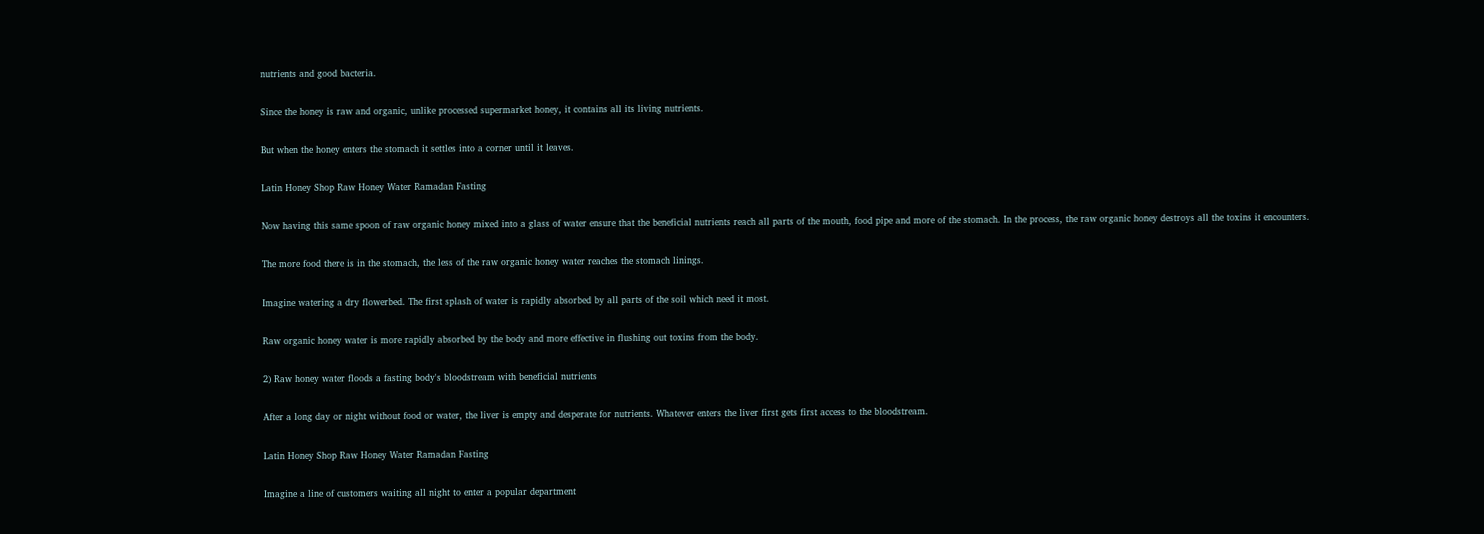nutrients and good bacteria.

Since the honey is raw and organic, unlike processed supermarket honey, it contains all its living nutrients.

But when the honey enters the stomach it settles into a corner until it leaves.

Latin Honey Shop Raw Honey Water Ramadan Fasting

Now having this same spoon of raw organic honey mixed into a glass of water ensure that the beneficial nutrients reach all parts of the mouth, food pipe and more of the stomach. In the process, the raw organic honey destroys all the toxins it encounters.

The more food there is in the stomach, the less of the raw organic honey water reaches the stomach linings.

Imagine watering a dry flowerbed. The first splash of water is rapidly absorbed by all parts of the soil which need it most.

Raw organic honey water is more rapidly absorbed by the body and more effective in flushing out toxins from the body.

2) Raw honey water floods a fasting body's bloodstream with beneficial nutrients

After a long day or night without food or water, the liver is empty and desperate for nutrients. Whatever enters the liver first gets first access to the bloodstream.

Latin Honey Shop Raw Honey Water Ramadan Fasting

Imagine a line of customers waiting all night to enter a popular department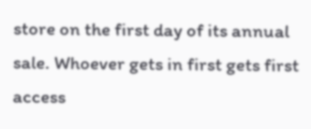store on the first day of its annual sale. Whoever gets in first gets first access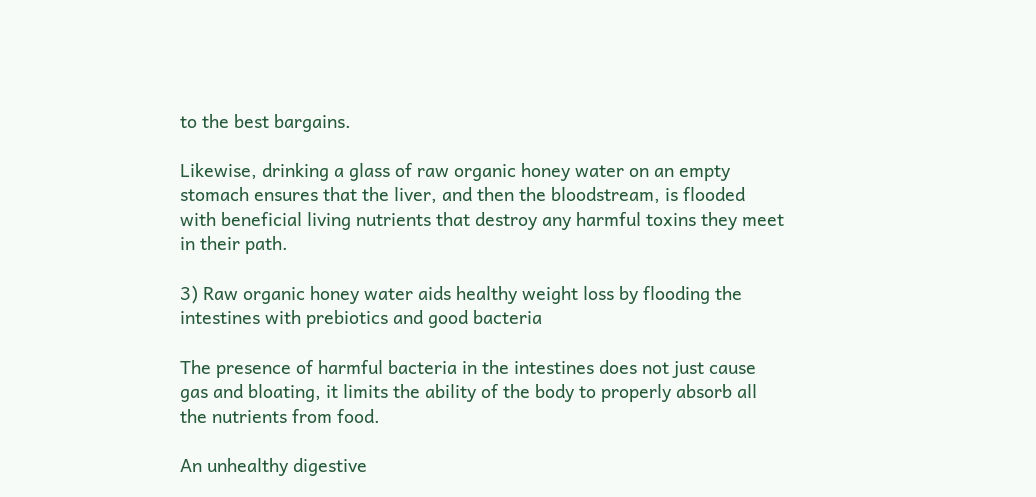to the best bargains.

Likewise, drinking a glass of raw organic honey water on an empty stomach ensures that the liver, and then the bloodstream, is flooded with beneficial living nutrients that destroy any harmful toxins they meet in their path.

3) Raw organic honey water aids healthy weight loss by flooding the intestines with prebiotics and good bacteria

The presence of harmful bacteria in the intestines does not just cause gas and bloating, it limits the ability of the body to properly absorb all the nutrients from food.

An unhealthy digestive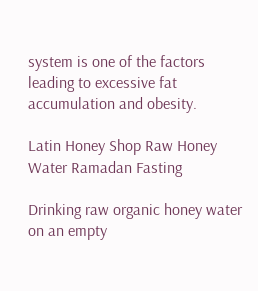system is one of the factors leading to excessive fat accumulation and obesity.

Latin Honey Shop Raw Honey Water Ramadan Fasting

Drinking raw organic honey water on an empty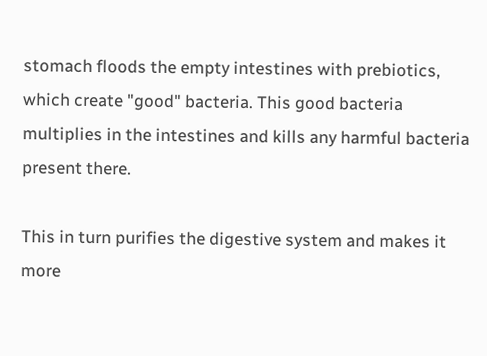stomach floods the empty intestines with prebiotics, which create "good" bacteria. This good bacteria multiplies in the intestines and kills any harmful bacteria present there.

This in turn purifies the digestive system and makes it more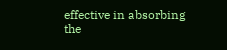effective in absorbing the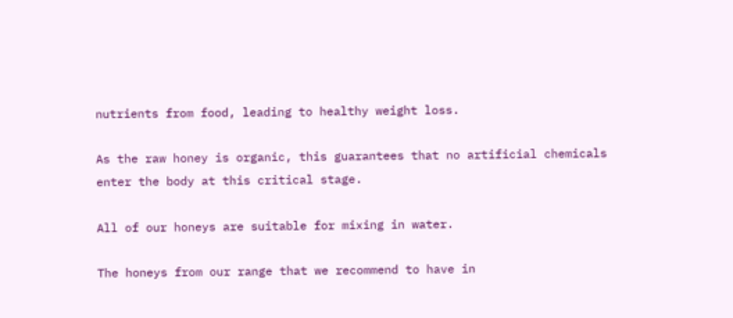nutrients from food, leading to healthy weight loss.

As the raw honey is organic, this guarantees that no artificial chemicals enter the body at this critical stage.

All of our honeys are suitable for mixing in water.

The honeys from our range that we recommend to have in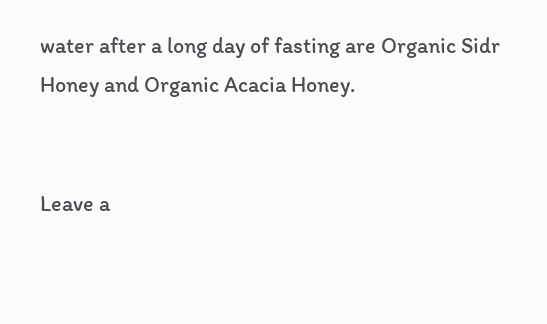water after a long day of fasting are Organic Sidr Honey and Organic Acacia Honey.


Leave a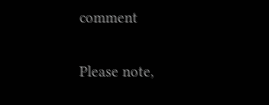comment

Please note,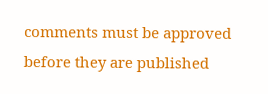comments must be approved before they are published